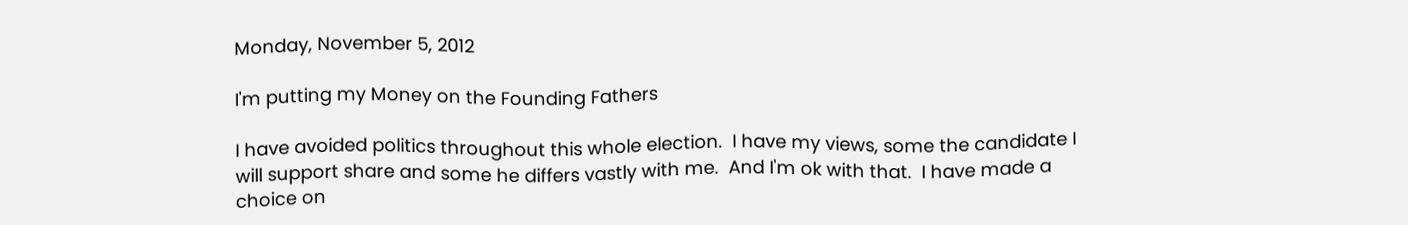Monday, November 5, 2012

I'm putting my Money on the Founding Fathers

I have avoided politics throughout this whole election.  I have my views, some the candidate I will support share and some he differs vastly with me.  And I'm ok with that.  I have made a choice on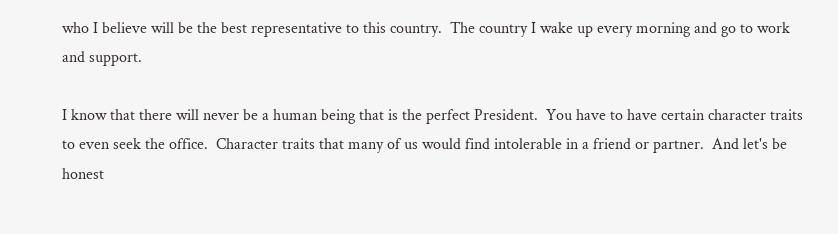who I believe will be the best representative to this country.  The country I wake up every morning and go to work and support.

I know that there will never be a human being that is the perfect President.  You have to have certain character traits to even seek the office.  Character traits that many of us would find intolerable in a friend or partner.  And let's be honest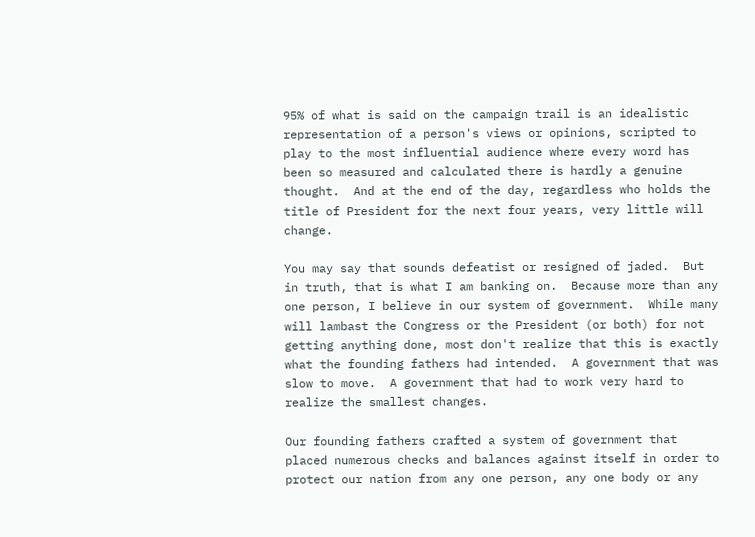95% of what is said on the campaign trail is an idealistic representation of a person's views or opinions, scripted to play to the most influential audience where every word has been so measured and calculated there is hardly a genuine thought.  And at the end of the day, regardless who holds the title of President for the next four years, very little will change.

You may say that sounds defeatist or resigned of jaded.  But in truth, that is what I am banking on.  Because more than any one person, I believe in our system of government.  While many will lambast the Congress or the President (or both) for not getting anything done, most don't realize that this is exactly what the founding fathers had intended.  A government that was slow to move.  A government that had to work very hard to realize the smallest changes.

Our founding fathers crafted a system of government that placed numerous checks and balances against itself in order to protect our nation from any one person, any one body or any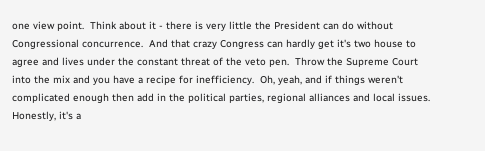one view point.  Think about it - there is very little the President can do without Congressional concurrence.  And that crazy Congress can hardly get it's two house to agree and lives under the constant threat of the veto pen.  Throw the Supreme Court into the mix and you have a recipe for inefficiency.  Oh, yeah, and if things weren't complicated enough then add in the political parties, regional alliances and local issues.  Honestly, it's a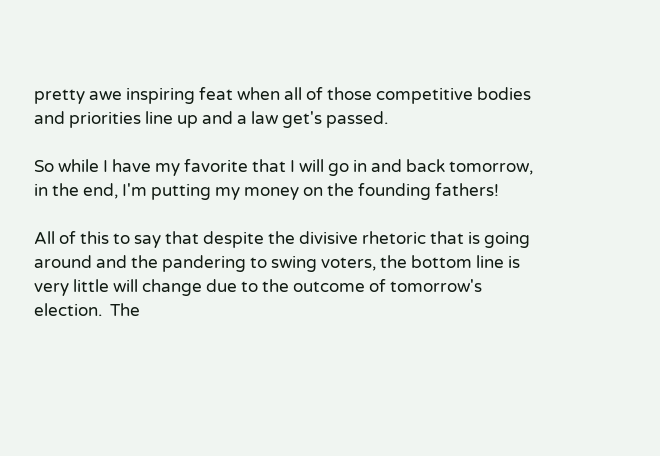pretty awe inspiring feat when all of those competitive bodies and priorities line up and a law get's passed.

So while I have my favorite that I will go in and back tomorrow, in the end, I'm putting my money on the founding fathers!

All of this to say that despite the divisive rhetoric that is going around and the pandering to swing voters, the bottom line is very little will change due to the outcome of tomorrow's election.  The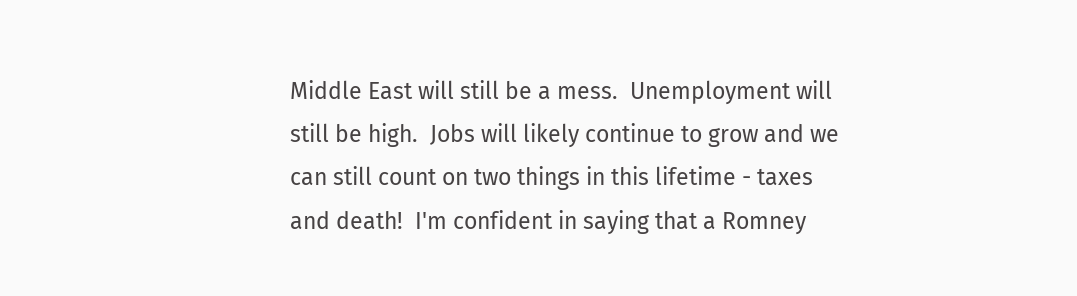Middle East will still be a mess.  Unemployment will still be high.  Jobs will likely continue to grow and we can still count on two things in this lifetime - taxes and death!  I'm confident in saying that a Romney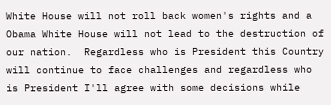White House will not roll back women's rights and a Obama White House will not lead to the destruction of our nation.  Regardless who is President this Country will continue to face challenges and regardless who is President I'll agree with some decisions while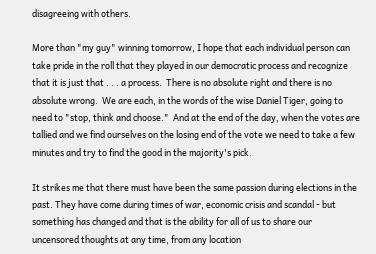disagreeing with others.

More than "my guy" winning tomorrow, I hope that each individual person can take pride in the roll that they played in our democratic process and recognize that it is just that . . . a process.  There is no absolute right and there is no absolute wrong.  We are each, in the words of the wise Daniel Tiger, going to need to "stop, think and choose."  And at the end of the day, when the votes are tallied and we find ourselves on the losing end of the vote we need to take a few minutes and try to find the good in the majority's pick.

It strikes me that there must have been the same passion during elections in the past. They have come during times of war, economic crisis and scandal - but something has changed and that is the ability for all of us to share our uncensored thoughts at any time, from any location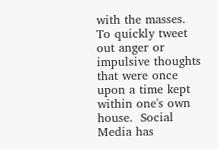with the masses.  To quickly tweet out anger or impulsive thoughts that were once upon a time kept within one's own house.  Social Media has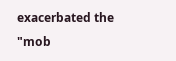exacerbated the "mob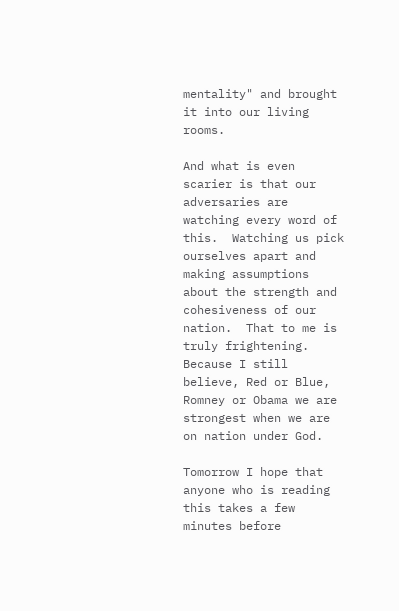mentality" and brought it into our living rooms.

And what is even scarier is that our adversaries are watching every word of this.  Watching us pick ourselves apart and making assumptions about the strength and cohesiveness of our nation.  That to me is truly frightening.  Because I still believe, Red or Blue, Romney or Obama we are strongest when we are on nation under God.

Tomorrow I hope that anyone who is reading this takes a few minutes before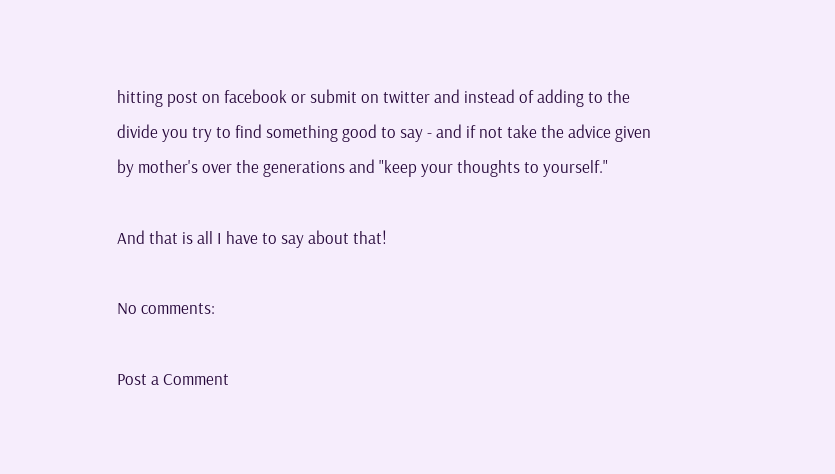hitting post on facebook or submit on twitter and instead of adding to the divide you try to find something good to say - and if not take the advice given by mother's over the generations and "keep your thoughts to yourself."

And that is all I have to say about that!

No comments:

Post a Comment